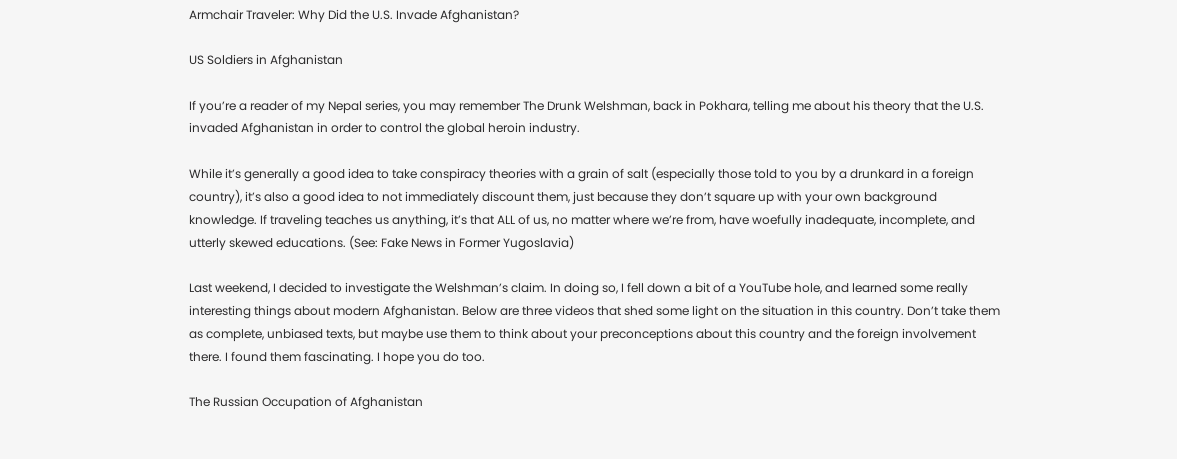Armchair Traveler: Why Did the U.S. Invade Afghanistan?

US Soldiers in Afghanistan

If you’re a reader of my Nepal series, you may remember The Drunk Welshman, back in Pokhara, telling me about his theory that the U.S. invaded Afghanistan in order to control the global heroin industry.

While it’s generally a good idea to take conspiracy theories with a grain of salt (especially those told to you by a drunkard in a foreign country), it’s also a good idea to not immediately discount them, just because they don’t square up with your own background knowledge. If traveling teaches us anything, it’s that ALL of us, no matter where we’re from, have woefully inadequate, incomplete, and utterly skewed educations. (See: Fake News in Former Yugoslavia)

Last weekend, I decided to investigate the Welshman’s claim. In doing so, I fell down a bit of a YouTube hole, and learned some really interesting things about modern Afghanistan. Below are three videos that shed some light on the situation in this country. Don’t take them as complete, unbiased texts, but maybe use them to think about your preconceptions about this country and the foreign involvement there. I found them fascinating. I hope you do too.

The Russian Occupation of Afghanistan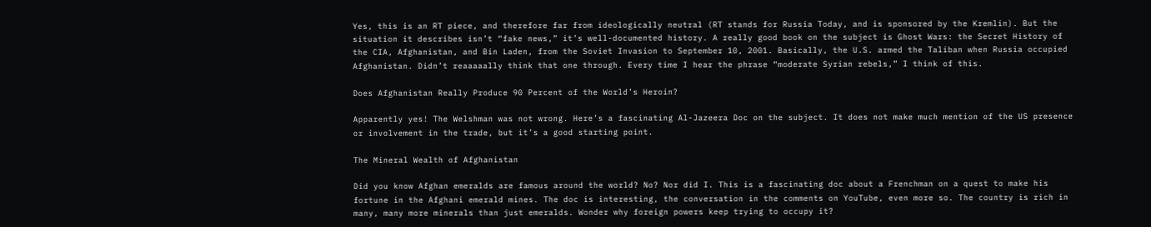Yes, this is an RT piece, and therefore far from ideologically neutral (RT stands for Russia Today, and is sponsored by the Kremlin). But the situation it describes isn’t “fake news,” it’s well-documented history. A really good book on the subject is Ghost Wars: the Secret History of the CIA, Afghanistan, and Bin Laden, from the Soviet Invasion to September 10, 2001. Basically, the U.S. armed the Taliban when Russia occupied Afghanistan. Didn’t reaaaaally think that one through. Every time I hear the phrase “moderate Syrian rebels,” I think of this.

Does Afghanistan Really Produce 90 Percent of the World’s Heroin?

Apparently yes! The Welshman was not wrong. Here’s a fascinating Al-Jazeera Doc on the subject. It does not make much mention of the US presence or involvement in the trade, but it’s a good starting point.

The Mineral Wealth of Afghanistan

Did you know Afghan emeralds are famous around the world? No? Nor did I. This is a fascinating doc about a Frenchman on a quest to make his fortune in the Afghani emerald mines. The doc is interesting, the conversation in the comments on YouTube, even more so. The country is rich in many, many more minerals than just emeralds. Wonder why foreign powers keep trying to occupy it?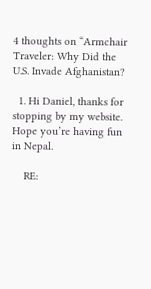4 thoughts on “Armchair Traveler: Why Did the U.S. Invade Afghanistan?

  1. Hi Daniel, thanks for stopping by my website. Hope you’re having fun in Nepal.

    RE: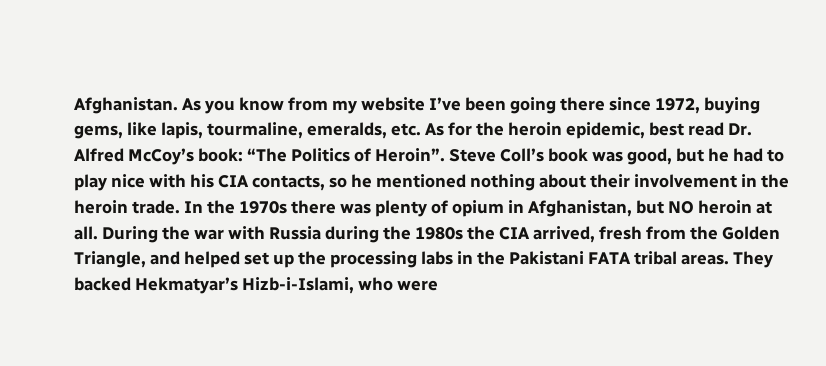Afghanistan. As you know from my website I’ve been going there since 1972, buying gems, like lapis, tourmaline, emeralds, etc. As for the heroin epidemic, best read Dr. Alfred McCoy’s book: “The Politics of Heroin”. Steve Coll’s book was good, but he had to play nice with his CIA contacts, so he mentioned nothing about their involvement in the heroin trade. In the 1970s there was plenty of opium in Afghanistan, but NO heroin at all. During the war with Russia during the 1980s the CIA arrived, fresh from the Golden Triangle, and helped set up the processing labs in the Pakistani FATA tribal areas. They backed Hekmatyar’s Hizb-i-Islami, who were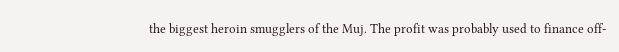the biggest heroin smugglers of the Muj. The profit was probably used to finance off-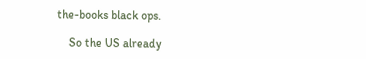the-books black ops.

    So the US already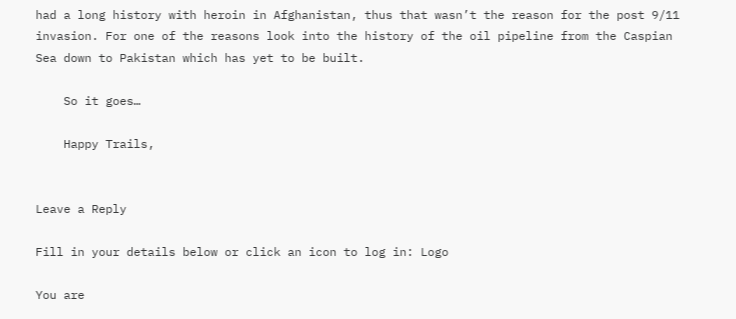had a long history with heroin in Afghanistan, thus that wasn’t the reason for the post 9/11 invasion. For one of the reasons look into the history of the oil pipeline from the Caspian Sea down to Pakistan which has yet to be built.

    So it goes…

    Happy Trails,


Leave a Reply

Fill in your details below or click an icon to log in: Logo

You are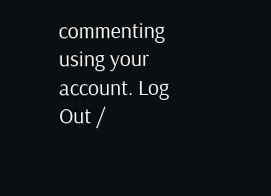commenting using your account. Log Out /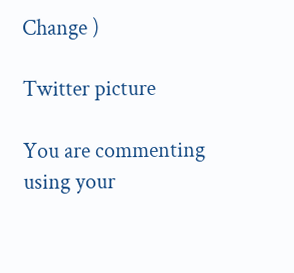Change )

Twitter picture

You are commenting using your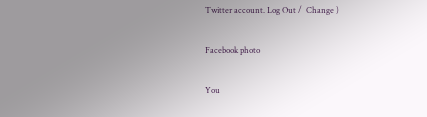Twitter account. Log Out /  Change )

Facebook photo

You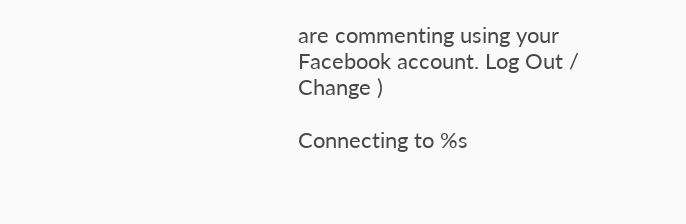are commenting using your Facebook account. Log Out /  Change )

Connecting to %s